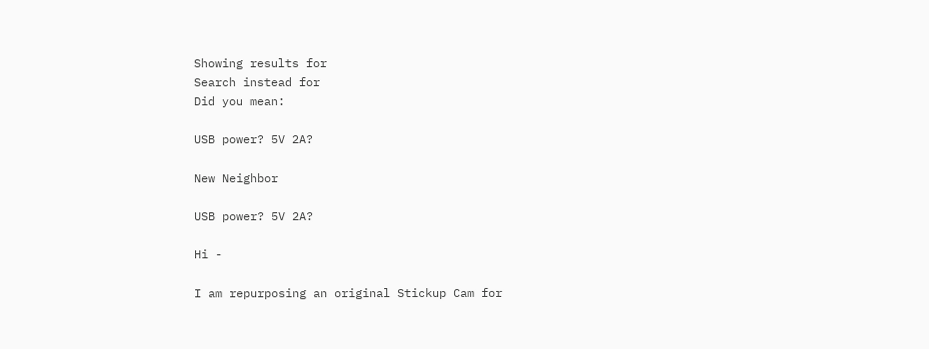Showing results for
Search instead for
Did you mean:

USB power? 5V 2A?

New Neighbor

USB power? 5V 2A?

Hi -

I am repurposing an original Stickup Cam for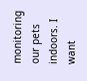monitoring our pets indoors. I want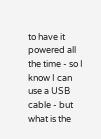to have it powered all the time - so I know I can use a USB cable - but what is the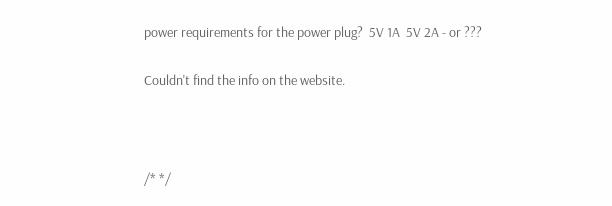power requirements for the power plug?  5V 1A  5V 2A - or ???

Couldn't find the info on the website.



/* */